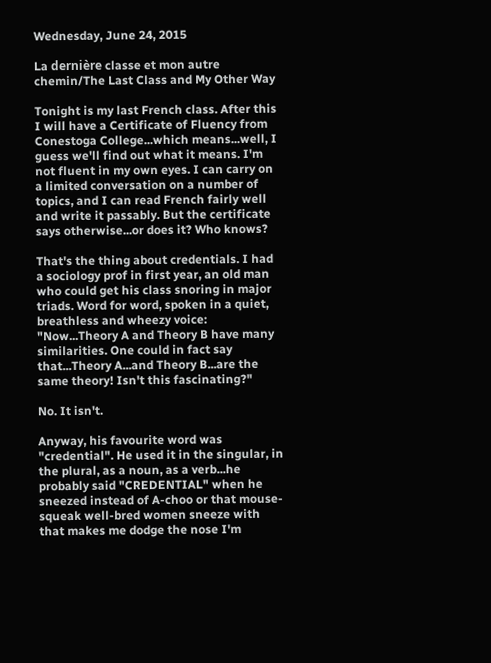Wednesday, June 24, 2015

La dernière classe et mon autre chemin/The Last Class and My Other Way

Tonight is my last French class. After this I will have a Certificate of Fluency from Conestoga College...which means...well, I guess we'll find out what it means. I'm not fluent in my own eyes. I can carry on a limited conversation on a number of topics, and I can read French fairly well and write it passably. But the certificate says otherwise...or does it? Who knows?

That's the thing about credentials. I had a sociology prof in first year, an old man who could get his class snoring in major triads. Word for word, spoken in a quiet, breathless and wheezy voice: "Now...Theory A and Theory B have many similarities. One could in fact say that...Theory A...and Theory B...are the same theory! Isn't this fascinating?"

No. It isn't.

Anyway, his favourite word was "credential". He used it in the singular, in the plural, as a noun, as a verb...he probably said "CREDENTIAL" when he sneezed instead of A-choo or that mouse-squeak well-bred women sneeze with that makes me dodge the nose I'm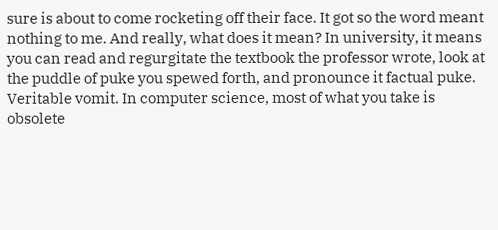sure is about to come rocketing off their face. It got so the word meant nothing to me. And really, what does it mean? In university, it means you can read and regurgitate the textbook the professor wrote, look at the puddle of puke you spewed forth, and pronounce it factual puke. Veritable vomit. In computer science, most of what you take is obsolete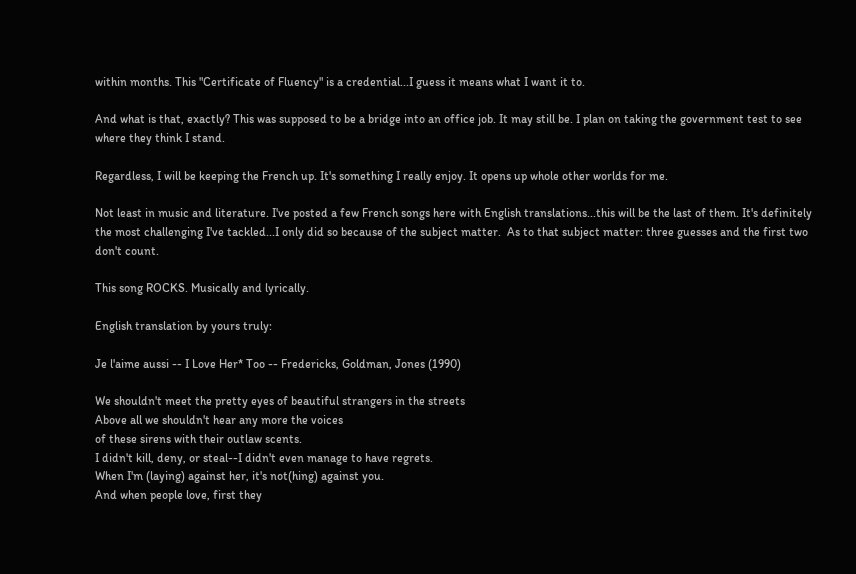within months. This "Certificate of Fluency" is a credential...I guess it means what I want it to.

And what is that, exactly? This was supposed to be a bridge into an office job. It may still be. I plan on taking the government test to see where they think I stand.

Regardless, I will be keeping the French up. It's something I really enjoy. It opens up whole other worlds for me.

Not least in music and literature. I've posted a few French songs here with English translations...this will be the last of them. It's definitely the most challenging I've tackled...I only did so because of the subject matter.  As to that subject matter: three guesses and the first two don't count.

This song ROCKS. Musically and lyrically.

English translation by yours truly:

Je l'aime aussi -- I Love Her* Too -- Fredericks, Goldman, Jones (1990)

We shouldn't meet the pretty eyes of beautiful strangers in the streets
Above all we shouldn't hear any more the voices
of these sirens with their outlaw scents.
I didn't kill, deny, or steal--I didn't even manage to have regrets.
When I'm (laying) against her, it's not(hing) against you.
And when people love, first they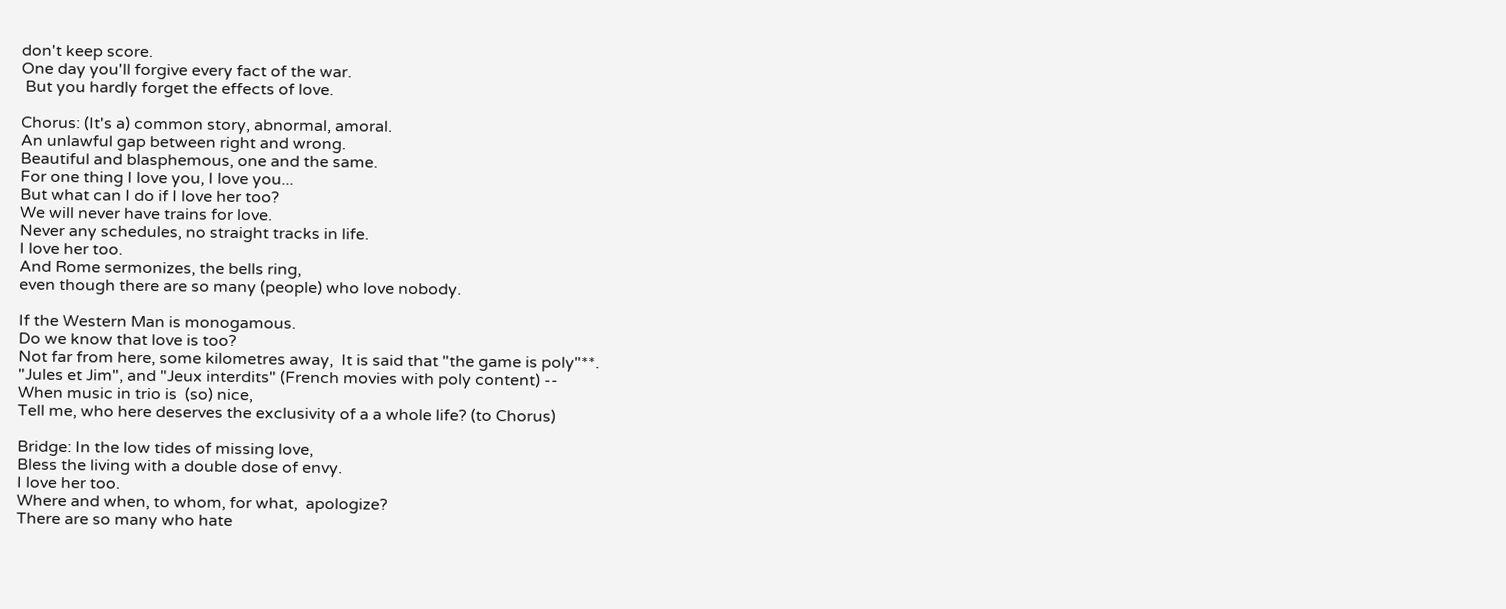don't keep score.
One day you'll forgive every fact of the war.
 But you hardly forget the effects of love.

Chorus: (It's a) common story, abnormal, amoral.
An unlawful gap between right and wrong.
Beautiful and blasphemous, one and the same.
For one thing I love you, I love you...
But what can I do if I love her too?
We will never have trains for love.
Never any schedules, no straight tracks in life.
I love her too.
And Rome sermonizes, the bells ring,
even though there are so many (people) who love nobody.

If the Western Man is monogamous.
Do we know that love is too?
Not far from here, some kilometres away,  It is said that "the game is poly"**.
"Jules et Jim", and "Jeux interdits" (French movies with poly content) --
When music in trio is  (so) nice,
Tell me, who here deserves the exclusivity of a a whole life? (to Chorus)

Bridge: In the low tides of missing love,
Bless the living with a double dose of envy.
I love her too.
Where and when, to whom, for what,  apologize?
There are so many who hate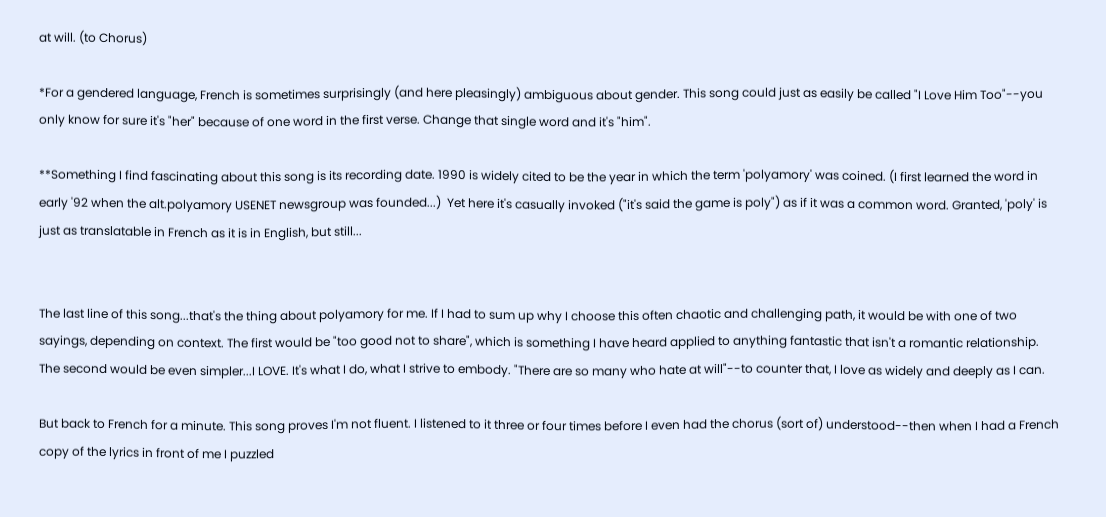at will. (to Chorus)

*For a gendered language, French is sometimes surprisingly (and here pleasingly) ambiguous about gender. This song could just as easily be called "I Love Him Too"--you only know for sure it's "her" because of one word in the first verse. Change that single word and it's "him".

**Something I find fascinating about this song is its recording date. 1990 is widely cited to be the year in which the term 'polyamory' was coined. (I first learned the word in early '92 when the alt.polyamory USENET newsgroup was founded...)  Yet here it's casually invoked ("it's said the game is poly") as if it was a common word. Granted, 'poly' is just as translatable in French as it is in English, but still...


The last line of this song...that's the thing about polyamory for me. If I had to sum up why I choose this often chaotic and challenging path, it would be with one of two sayings, depending on context. The first would be "too good not to share", which is something I have heard applied to anything fantastic that isn't a romantic relationship. The second would be even simpler...I LOVE. It's what I do, what I strive to embody. "There are so many who hate at will"--to counter that, I love as widely and deeply as I can.

But back to French for a minute. This song proves I'm not fluent. I listened to it three or four times before I even had the chorus (sort of) understood--then when I had a French copy of the lyrics in front of me I puzzled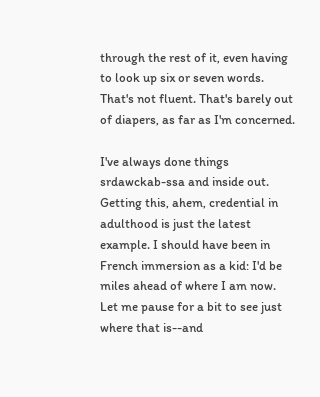through the rest of it, even having to look up six or seven words. That's not fluent. That's barely out of diapers, as far as I'm concerned.

I've always done things srdawckab-ssa and inside out. Getting this, ahem, credential in adulthood is just the latest example. I should have been in French immersion as a kid: I'd be miles ahead of where I am now. Let me pause for a bit to see just where that is--and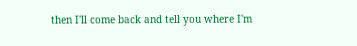then I'll come back and tell you where I'm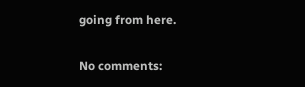going from here.

No comments: